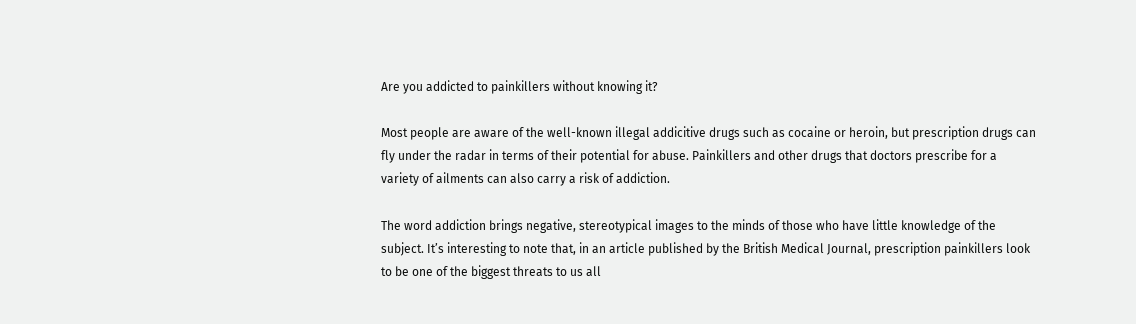Are you addicted to painkillers without knowing it?

Most people are aware of the well-known illegal addicitive drugs such as cocaine or heroin, but prescription drugs can fly under the radar in terms of their potential for abuse. Painkillers and other drugs that doctors prescribe for a variety of ailments can also carry a risk of addiction.

The word addiction brings negative, stereotypical images to the minds of those who have little knowledge of the subject. It’s interesting to note that, in an article published by the British Medical Journal, prescription painkillers look to be one of the biggest threats to us all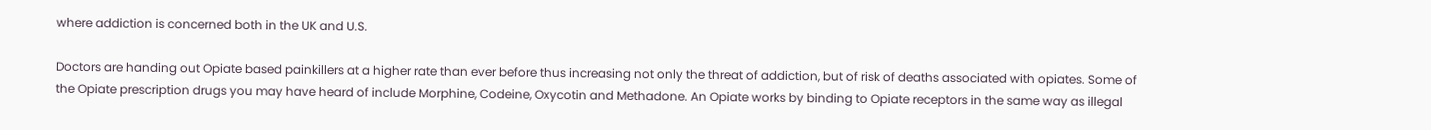where addiction is concerned both in the UK and U.S.

Doctors are handing out Opiate based painkillers at a higher rate than ever before thus increasing not only the threat of addiction, but of risk of deaths associated with opiates. Some of the Opiate prescription drugs you may have heard of include Morphine, Codeine, Oxycotin and Methadone. An Opiate works by binding to Opiate receptors in the same way as illegal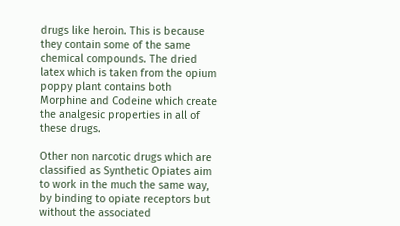drugs like heroin. This is because they contain some of the same chemical compounds. The dried latex which is taken from the opium poppy plant contains both Morphine and Codeine which create the analgesic properties in all of these drugs.

Other non narcotic drugs which are classified as Synthetic Opiates aim to work in the much the same way, by binding to opiate receptors but without the associated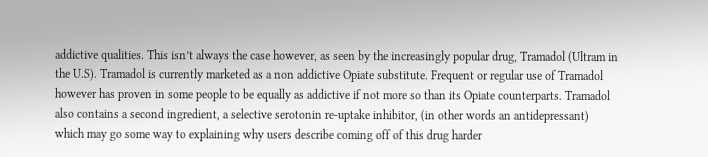addictive qualities. This isn’t always the case however, as seen by the increasingly popular drug, Tramadol (Ultram in the U.S). Tramadol is currently marketed as a non addictive Opiate substitute. Frequent or regular use of Tramadol however has proven in some people to be equally as addictive if not more so than its Opiate counterparts. Tramadol also contains a second ingredient, a selective serotonin re-uptake inhibitor, (in other words an antidepressant) which may go some way to explaining why users describe coming off of this drug harder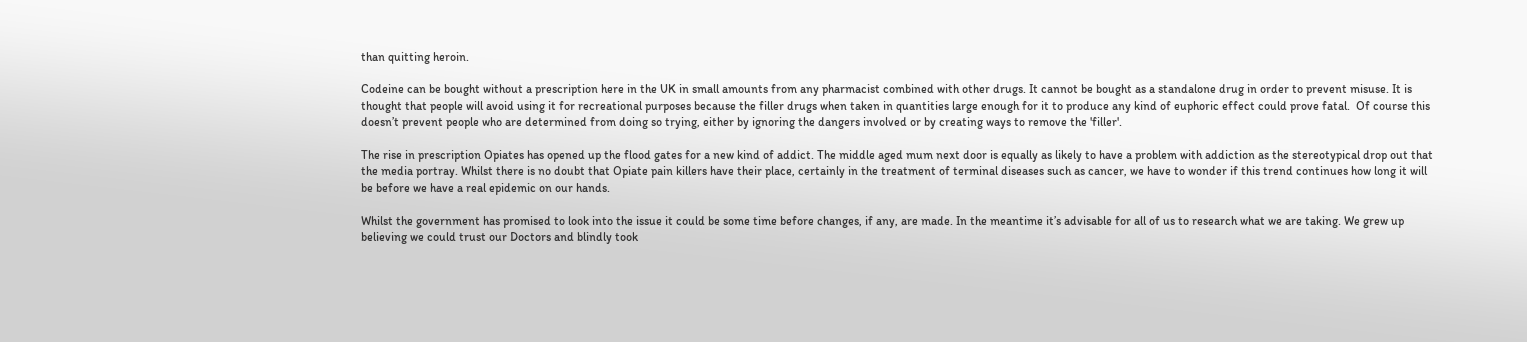than quitting heroin.

Codeine can be bought without a prescription here in the UK in small amounts from any pharmacist combined with other drugs. It cannot be bought as a standalone drug in order to prevent misuse. It is thought that people will avoid using it for recreational purposes because the filler drugs when taken in quantities large enough for it to produce any kind of euphoric effect could prove fatal.  Of course this doesn’t prevent people who are determined from doing so trying, either by ignoring the dangers involved or by creating ways to remove the 'filler'.

The rise in prescription Opiates has opened up the flood gates for a new kind of addict. The middle aged mum next door is equally as likely to have a problem with addiction as the stereotypical drop out that the media portray. Whilst there is no doubt that Opiate pain killers have their place, certainly in the treatment of terminal diseases such as cancer, we have to wonder if this trend continues how long it will be before we have a real epidemic on our hands.

Whilst the government has promised to look into the issue it could be some time before changes, if any, are made. In the meantime it’s advisable for all of us to research what we are taking. We grew up believing we could trust our Doctors and blindly took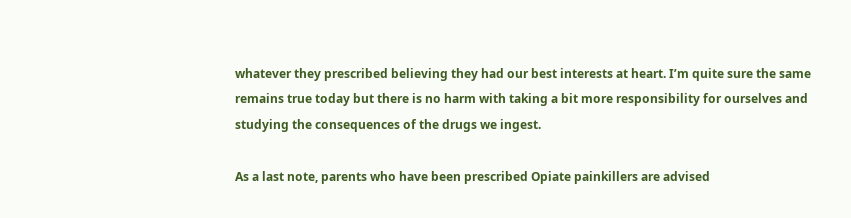whatever they prescribed believing they had our best interests at heart. I’m quite sure the same remains true today but there is no harm with taking a bit more responsibility for ourselves and studying the consequences of the drugs we ingest.

As a last note, parents who have been prescribed Opiate painkillers are advised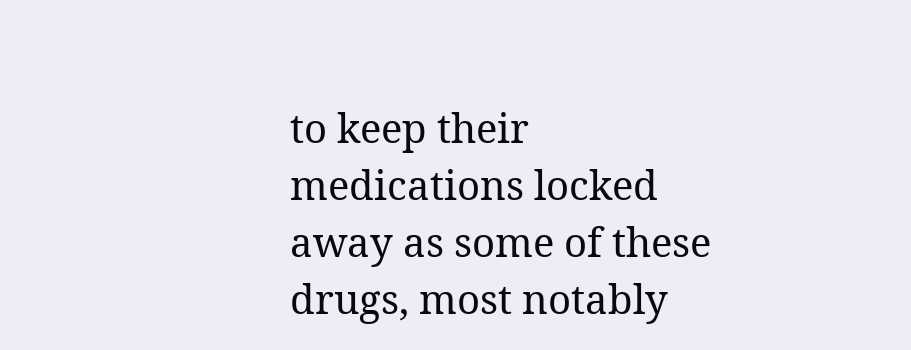to keep their medications locked away as some of these drugs, most notably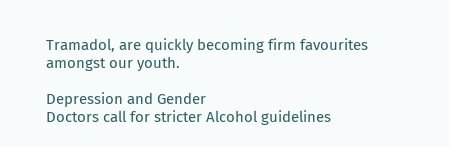Tramadol, are quickly becoming firm favourites amongst our youth.

Depression and Gender
Doctors call for stricter Alcohol guidelines